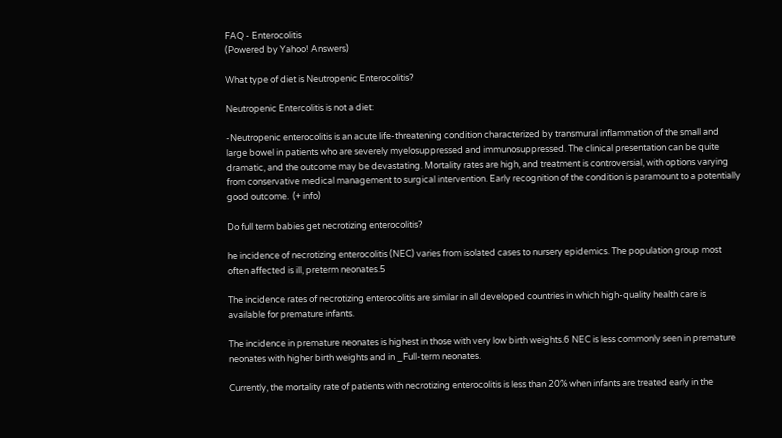FAQ - Enterocolitis
(Powered by Yahoo! Answers)

What type of diet is Neutropenic Enterocolitis?

Neutropenic Entercolitis is not a diet:

-Neutropenic enterocolitis is an acute life-threatening condition characterized by transmural inflammation of the small and large bowel in patients who are severely myelosuppressed and immunosuppressed. The clinical presentation can be quite dramatic, and the outcome may be devastating. Mortality rates are high, and treatment is controversial, with options varying from conservative medical management to surgical intervention. Early recognition of the condition is paramount to a potentially good outcome.  (+ info)

Do full term babies get necrotizing enterocolitis?

he incidence of necrotizing enterocolitis (NEC) varies from isolated cases to nursery epidemics. The population group most often affected is ill, preterm neonates.5

The incidence rates of necrotizing enterocolitis are similar in all developed countries in which high-quality health care is available for premature infants.

The incidence in premature neonates is highest in those with very low birth weights.6 NEC is less commonly seen in premature neonates with higher birth weights and in _Full-term neonates.

Currently, the mortality rate of patients with necrotizing enterocolitis is less than 20% when infants are treated early in the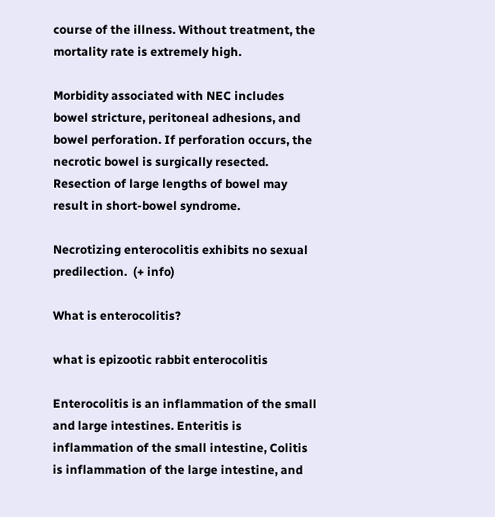course of the illness. Without treatment, the mortality rate is extremely high.

Morbidity associated with NEC includes bowel stricture, peritoneal adhesions, and bowel perforation. If perforation occurs, the necrotic bowel is surgically resected. Resection of large lengths of bowel may result in short-bowel syndrome.

Necrotizing enterocolitis exhibits no sexual predilection.  (+ info)

What is enterocolitis?

what is epizootic rabbit enterocolitis

Enterocolitis is an inflammation of the small and large intestines. Enteritis is inflammation of the small intestine, Colitis is inflammation of the large intestine, and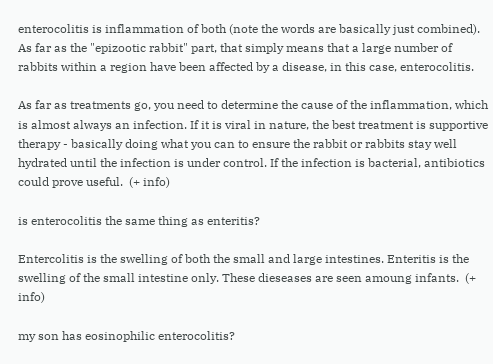enterocolitis is inflammation of both (note the words are basically just combined). As far as the "epizootic rabbit" part, that simply means that a large number of rabbits within a region have been affected by a disease, in this case, enterocolitis.

As far as treatments go, you need to determine the cause of the inflammation, which is almost always an infection. If it is viral in nature, the best treatment is supportive therapy - basically doing what you can to ensure the rabbit or rabbits stay well hydrated until the infection is under control. If the infection is bacterial, antibiotics could prove useful.  (+ info)

is enterocolitis the same thing as enteritis?

Entercolitis is the swelling of both the small and large intestines. Enteritis is the swelling of the small intestine only. These dieseases are seen amoung infants.  (+ info)

my son has eosinophilic enterocolitis?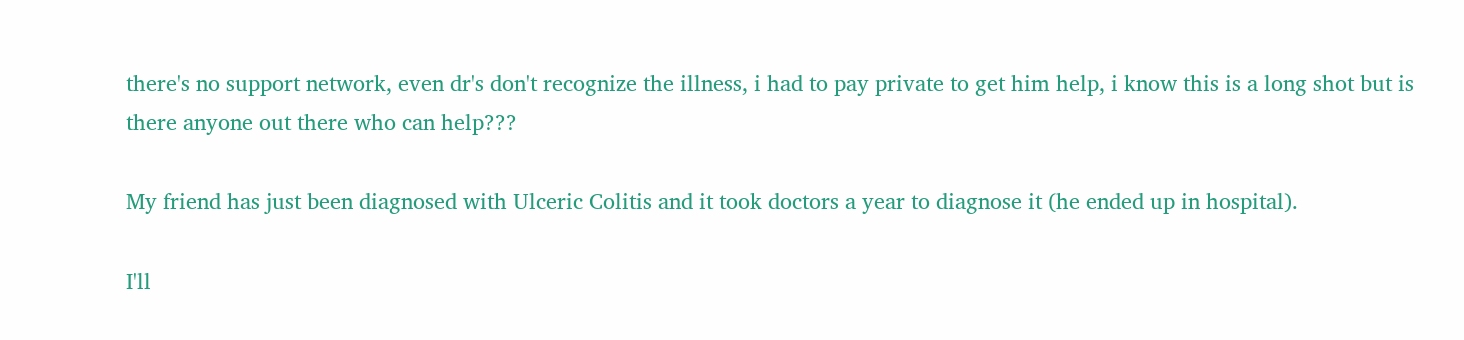there's no support network, even dr's don't recognize the illness, i had to pay private to get him help, i know this is a long shot but is there anyone out there who can help???

My friend has just been diagnosed with Ulceric Colitis and it took doctors a year to diagnose it (he ended up in hospital).

I'll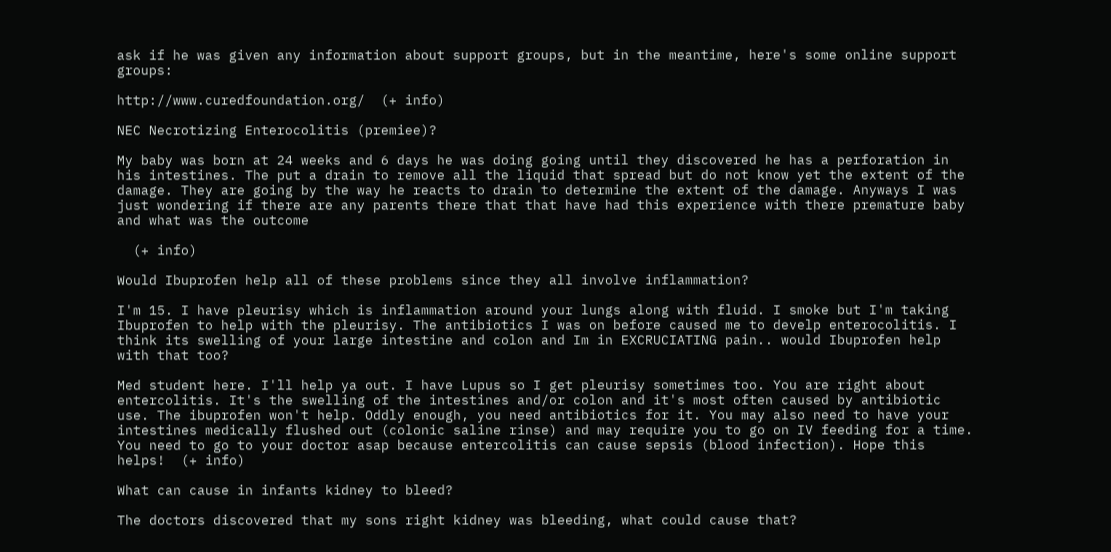ask if he was given any information about support groups, but in the meantime, here's some online support groups:

http://www.curedfoundation.org/  (+ info)

NEC Necrotizing Enterocolitis (premiee)?

My baby was born at 24 weeks and 6 days he was doing going until they discovered he has a perforation in his intestines. The put a drain to remove all the liquid that spread but do not know yet the extent of the damage. They are going by the way he reacts to drain to determine the extent of the damage. Anyways I was just wondering if there are any parents there that that have had this experience with there premature baby and what was the outcome

  (+ info)

Would Ibuprofen help all of these problems since they all involve inflammation?

I'm 15. I have pleurisy which is inflammation around your lungs along with fluid. I smoke but I'm taking Ibuprofen to help with the pleurisy. The antibiotics I was on before caused me to develp enterocolitis. I think its swelling of your large intestine and colon and Im in EXCRUCIATING pain.. would Ibuprofen help with that too?

Med student here. I'll help ya out. I have Lupus so I get pleurisy sometimes too. You are right about entercolitis. It's the swelling of the intestines and/or colon and it's most often caused by antibiotic use. The ibuprofen won't help. Oddly enough, you need antibiotics for it. You may also need to have your intestines medically flushed out (colonic saline rinse) and may require you to go on IV feeding for a time. You need to go to your doctor asap because entercolitis can cause sepsis (blood infection). Hope this helps!  (+ info)

What can cause in infants kidney to bleed?

The doctors discovered that my sons right kidney was bleeding, what could cause that?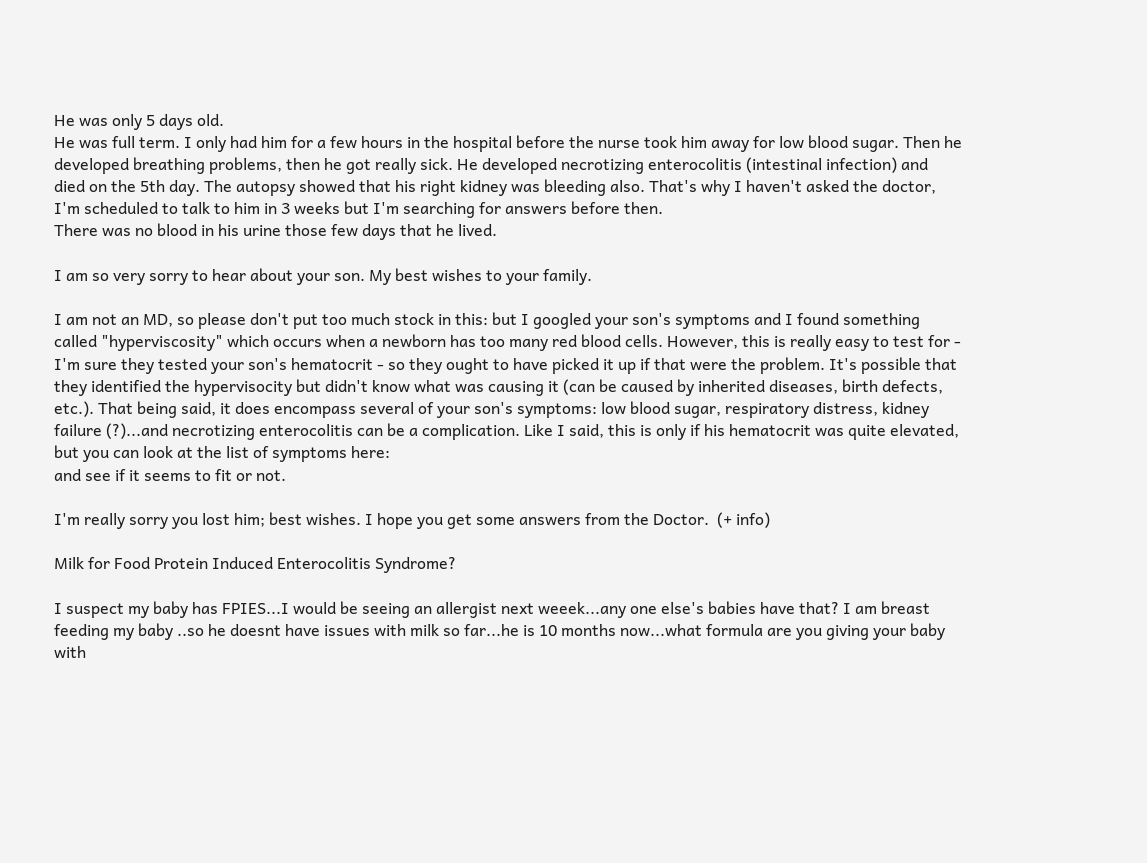He was only 5 days old.
He was full term. I only had him for a few hours in the hospital before the nurse took him away for low blood sugar. Then he developed breathing problems, then he got really sick. He developed necrotizing enterocolitis (intestinal infection) and died on the 5th day. The autopsy showed that his right kidney was bleeding also. That's why I haven't asked the doctor, I'm scheduled to talk to him in 3 weeks but I'm searching for answers before then.
There was no blood in his urine those few days that he lived.

I am so very sorry to hear about your son. My best wishes to your family.

I am not an MD, so please don't put too much stock in this: but I googled your son's symptoms and I found something called "hyperviscosity" which occurs when a newborn has too many red blood cells. However, this is really easy to test for - I'm sure they tested your son's hematocrit - so they ought to have picked it up if that were the problem. It's possible that they identified the hypervisocity but didn't know what was causing it (can be caused by inherited diseases, birth defects, etc.). That being said, it does encompass several of your son's symptoms: low blood sugar, respiratory distress, kidney failure (?)...and necrotizing enterocolitis can be a complication. Like I said, this is only if his hematocrit was quite elevated, but you can look at the list of symptoms here:
and see if it seems to fit or not.

I'm really sorry you lost him; best wishes. I hope you get some answers from the Doctor.  (+ info)

Milk for Food Protein Induced Enterocolitis Syndrome?

I suspect my baby has FPIES...I would be seeing an allergist next weeek...any one else's babies have that? I am breast feeding my baby ..so he doesnt have issues with milk so far...he is 10 months now...what formula are you giving your baby with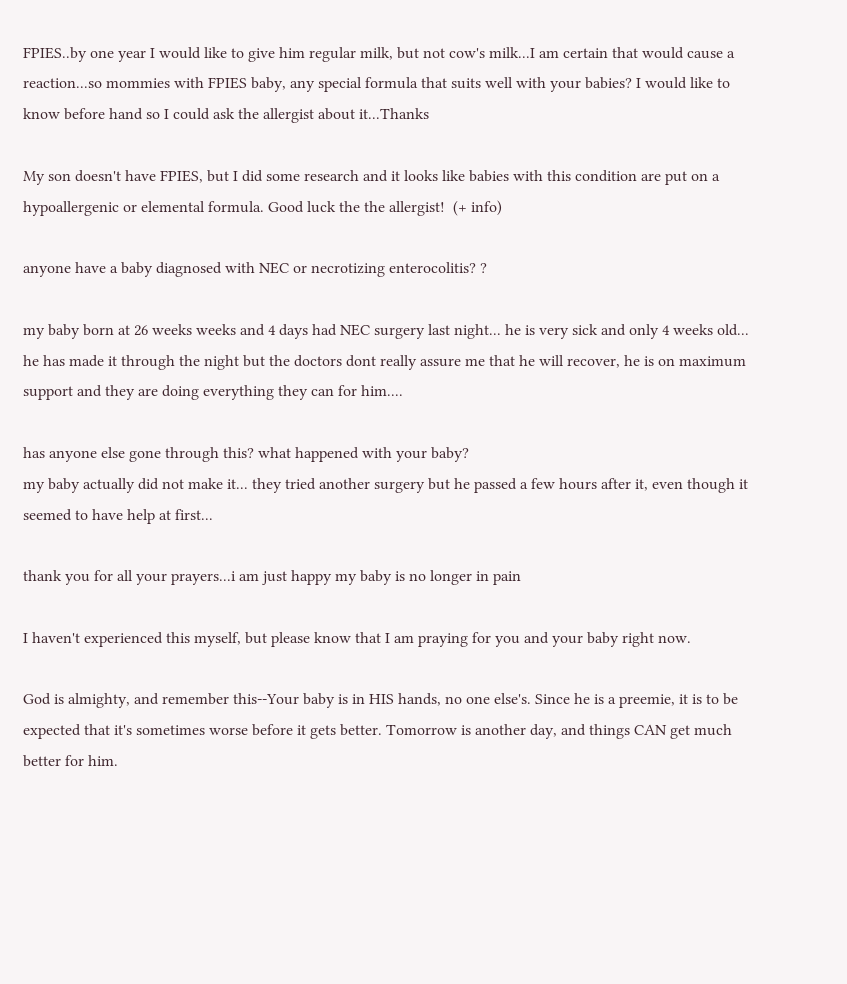FPIES..by one year I would like to give him regular milk, but not cow's milk...I am certain that would cause a reaction...so mommies with FPIES baby, any special formula that suits well with your babies? I would like to know before hand so I could ask the allergist about it...Thanks

My son doesn't have FPIES, but I did some research and it looks like babies with this condition are put on a hypoallergenic or elemental formula. Good luck the the allergist!  (+ info)

anyone have a baby diagnosed with NEC or necrotizing enterocolitis? ?

my baby born at 26 weeks weeks and 4 days had NEC surgery last night... he is very sick and only 4 weeks old... he has made it through the night but the doctors dont really assure me that he will recover, he is on maximum support and they are doing everything they can for him....

has anyone else gone through this? what happened with your baby?
my baby actually did not make it... they tried another surgery but he passed a few hours after it, even though it seemed to have help at first...

thank you for all your prayers...i am just happy my baby is no longer in pain

I haven't experienced this myself, but please know that I am praying for you and your baby right now.

God is almighty, and remember this--Your baby is in HIS hands, no one else's. Since he is a preemie, it is to be expected that it's sometimes worse before it gets better. Tomorrow is another day, and things CAN get much better for him.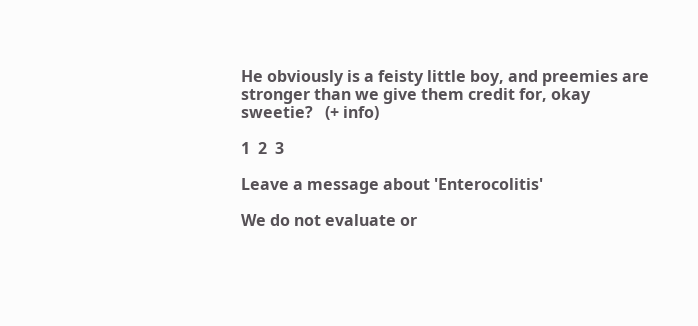He obviously is a feisty little boy, and preemies are stronger than we give them credit for, okay sweetie?   (+ info)

1  2  3

Leave a message about 'Enterocolitis'

We do not evaluate or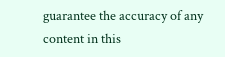guarantee the accuracy of any content in this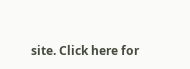site. Click here for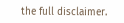the full disclaimer.